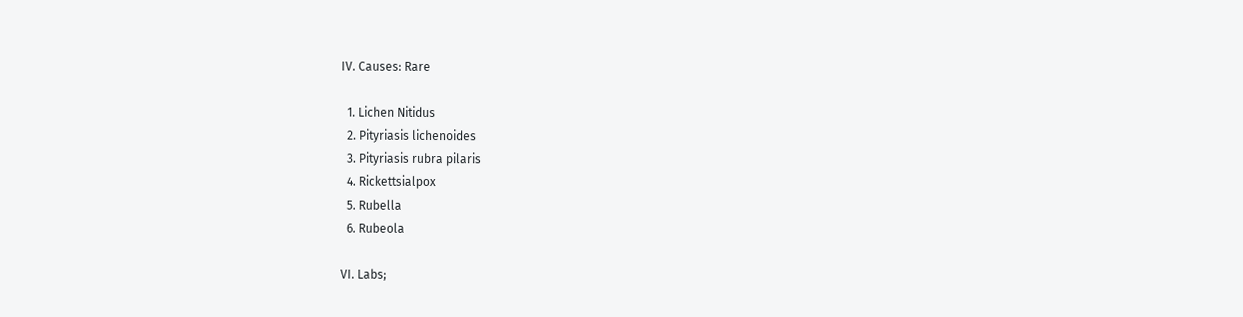IV. Causes: Rare

  1. Lichen Nitidus
  2. Pityriasis lichenoides
  3. Pityriasis rubra pilaris
  4. Rickettsialpox
  5. Rubella
  6. Rubeola

VI. Labs;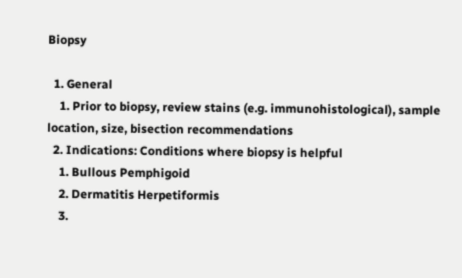Biopsy

  1. General
    1. Prior to biopsy, review stains (e.g. immunohistological), sample location, size, bisection recommendations
  2. Indications: Conditions where biopsy is helpful
    1. Bullous Pemphigoid
    2. Dermatitis Herpetiformis
    3.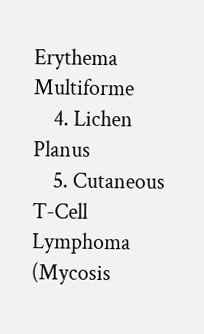Erythema Multiforme
    4. Lichen Planus
    5. Cutaneous T-Cell Lymphoma (Mycosis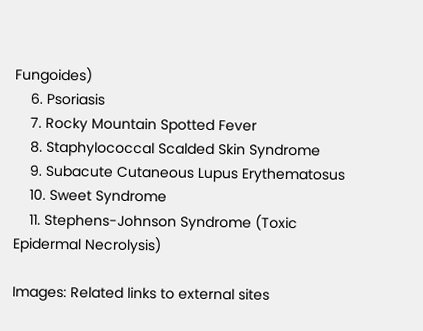Fungoides)
    6. Psoriasis
    7. Rocky Mountain Spotted Fever
    8. Staphylococcal Scalded Skin Syndrome
    9. Subacute Cutaneous Lupus Erythematosus
    10. Sweet Syndrome
    11. Stephens-Johnson Syndrome (Toxic Epidermal Necrolysis)

Images: Related links to external sites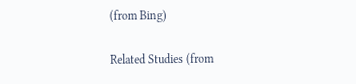(from Bing)

Related Studies (from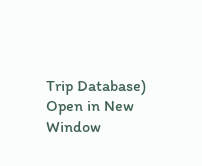Trip Database) Open in New Window